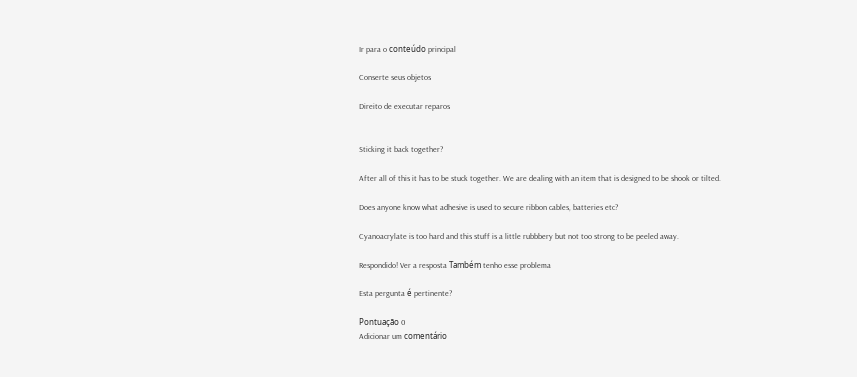Ir para o conteúdo principal

Conserte seus objetos

Direito de executar reparos


Sticking it back together?

After all of this it has to be stuck together. We are dealing with an item that is designed to be shook or tilted.

Does anyone know what adhesive is used to secure ribbon cables, batteries etc?

Cyanoacrylate is too hard and this stuff is a little rubbbery but not too strong to be peeled away.

Respondido! Ver a resposta Também tenho esse problema

Esta pergunta é pertinente?

Pontuação 0
Adicionar um comentário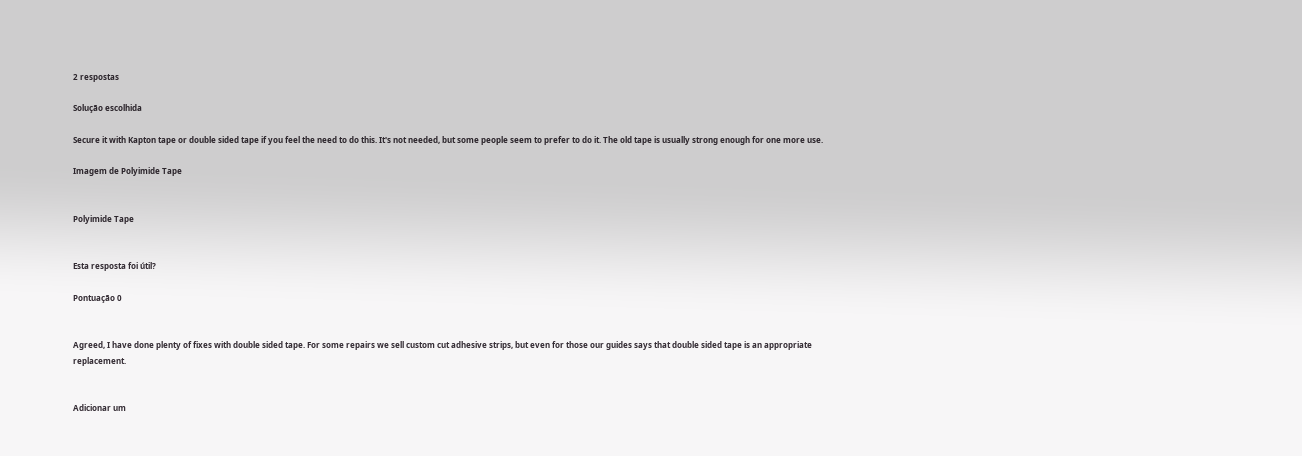2 respostas

Solução escolhida

Secure it with Kapton tape or double sided tape if you feel the need to do this. It's not needed, but some people seem to prefer to do it. The old tape is usually strong enough for one more use.

Imagem de Polyimide Tape


Polyimide Tape


Esta resposta foi útil?

Pontuação 0


Agreed, I have done plenty of fixes with double sided tape. For some repairs we sell custom cut adhesive strips, but even for those our guides says that double sided tape is an appropriate replacement.


Adicionar um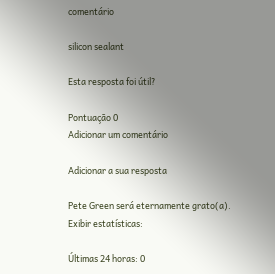comentário

silicon sealant

Esta resposta foi útil?

Pontuação 0
Adicionar um comentário

Adicionar a sua resposta

Pete Green será eternamente grato(a).
Exibir estatísticas:

Últimas 24 horas: 0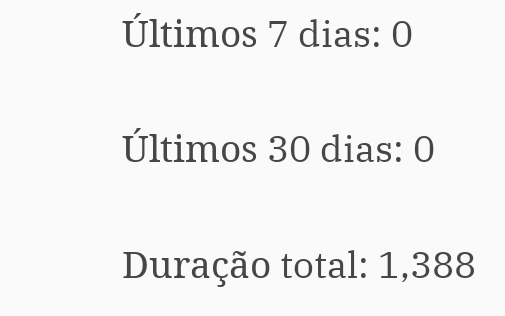Últimos 7 dias: 0

Últimos 30 dias: 0

Duração total: 1,388